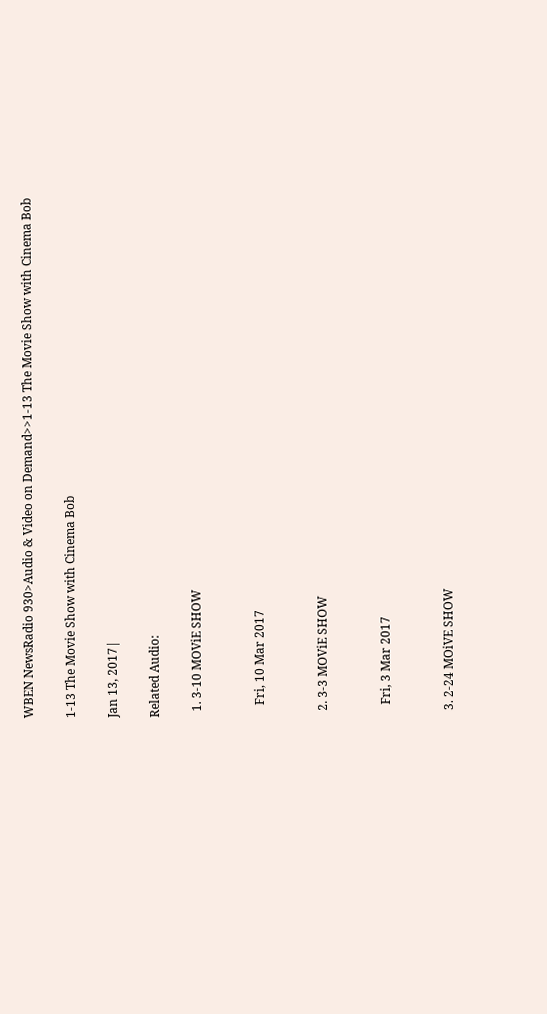WBEN NewsRadio 930>Audio & Video on Demand>>1-13 The Movie Show with Cinema Bob

1-13 The Movie Show with Cinema Bob

Jan 13, 2017|

Related Audio:

  1. 3-10 MOViE SHOW


    Fri, 10 Mar 2017


  2. 3-3 MOViE SHOW


    Fri, 3 Mar 2017


  3. 2-24 MOiVE SHOW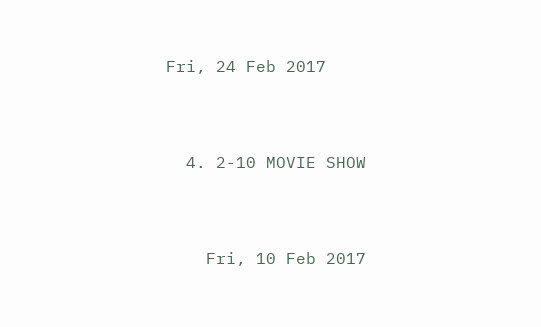Fri, 24 Feb 2017


  4. 2-10 MOVIE SHOW


    Fri, 10 Feb 2017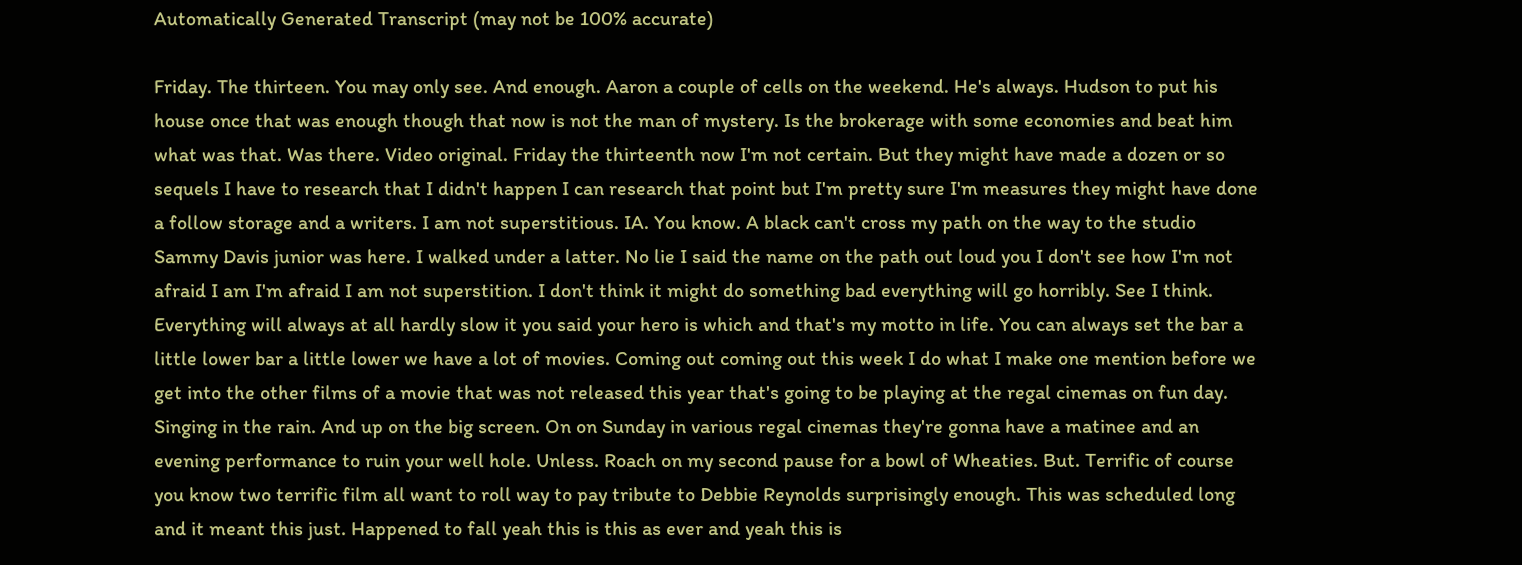Automatically Generated Transcript (may not be 100% accurate)

Friday. The thirteen. You may only see. And enough. Aaron a couple of cells on the weekend. He's always. Hudson to put his house once that was enough though that now is not the man of mystery. Is the brokerage with some economies and beat him what was that. Was there. Video original. Friday the thirteenth now I'm not certain. But they might have made a dozen or so sequels I have to research that I didn't happen I can research that point but I'm pretty sure I'm measures they might have done a follow storage and a writers. I am not superstitious. IA. You know. A black can't cross my path on the way to the studio Sammy Davis junior was here. I walked under a latter. No lie I said the name on the path out loud you I don't see how I'm not afraid I am I'm afraid I am not superstition. I don't think it might do something bad everything will go horribly. See I think. Everything will always at all hardly slow it you said your hero is which and that's my motto in life. You can always set the bar a little lower bar a little lower we have a lot of movies. Coming out coming out this week I do what I make one mention before we get into the other films of a movie that was not released this year that's going to be playing at the regal cinemas on fun day. Singing in the rain. And up on the big screen. On on Sunday in various regal cinemas they're gonna have a matinee and an evening performance to ruin your well hole. Unless. Roach on my second pause for a bowl of Wheaties. But. Terrific of course you know two terrific film all want to roll way to pay tribute to Debbie Reynolds surprisingly enough. This was scheduled long and it meant this just. Happened to fall yeah this is this as ever and yeah this is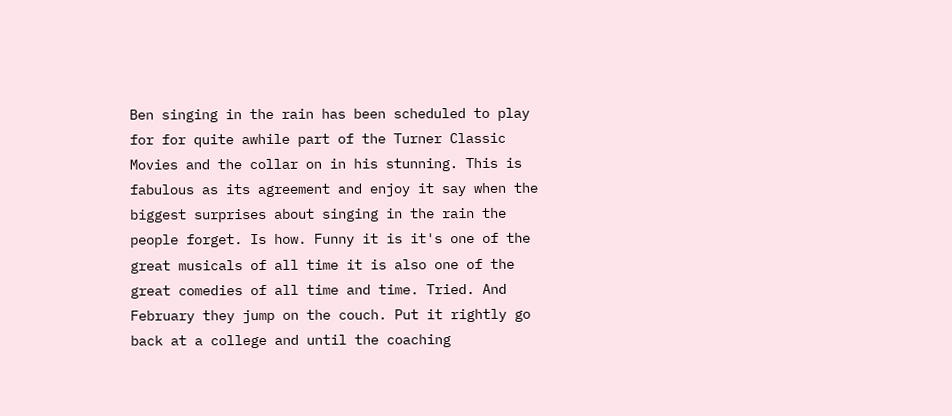Ben singing in the rain has been scheduled to play for for quite awhile part of the Turner Classic Movies and the collar on in his stunning. This is fabulous as its agreement and enjoy it say when the biggest surprises about singing in the rain the people forget. Is how. Funny it is it's one of the great musicals of all time it is also one of the great comedies of all time and time. Tried. And February they jump on the couch. Put it rightly go back at a college and until the coaching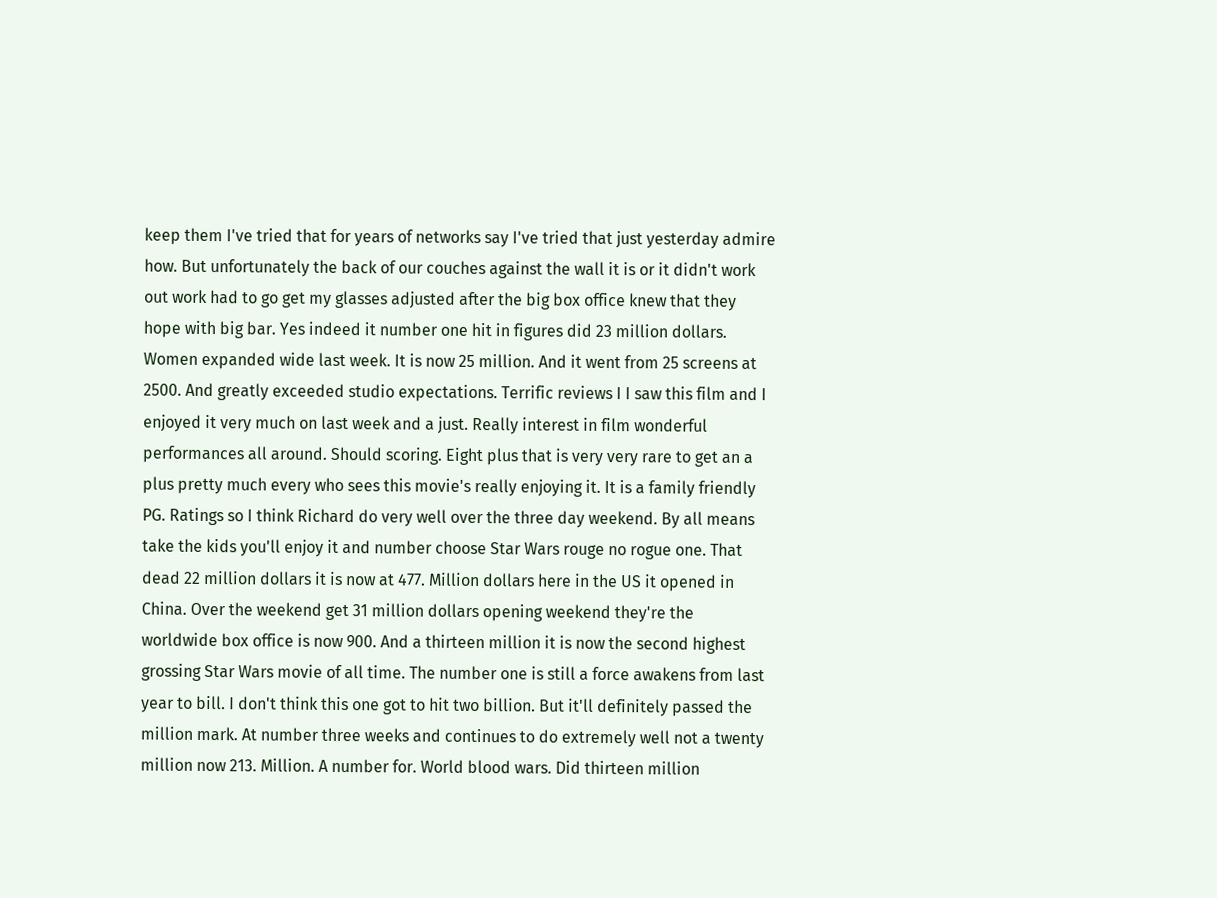keep them I've tried that for years of networks say I've tried that just yesterday admire how. But unfortunately the back of our couches against the wall it is or it didn't work out work had to go get my glasses adjusted after the big box office knew that they hope with big bar. Yes indeed it number one hit in figures did 23 million dollars. Women expanded wide last week. It is now 25 million. And it went from 25 screens at 2500. And greatly exceeded studio expectations. Terrific reviews I I saw this film and I enjoyed it very much on last week and a just. Really interest in film wonderful performances all around. Should scoring. Eight plus that is very very rare to get an a plus pretty much every who sees this movie's really enjoying it. It is a family friendly PG. Ratings so I think Richard do very well over the three day weekend. By all means take the kids you'll enjoy it and number choose Star Wars rouge no rogue one. That dead 22 million dollars it is now at 477. Million dollars here in the US it opened in China. Over the weekend get 31 million dollars opening weekend they're the worldwide box office is now 900. And a thirteen million it is now the second highest grossing Star Wars movie of all time. The number one is still a force awakens from last year to bill. I don't think this one got to hit two billion. But it'll definitely passed the million mark. At number three weeks and continues to do extremely well not a twenty million now 213. Million. A number for. World blood wars. Did thirteen million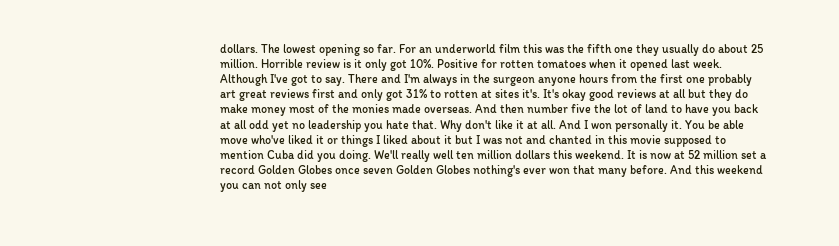dollars. The lowest opening so far. For an underworld film this was the fifth one they usually do about 25 million. Horrible review is it only got 10%. Positive for rotten tomatoes when it opened last week. Although I've got to say. There and I'm always in the surgeon anyone hours from the first one probably art great reviews first and only got 31% to rotten at sites it's. It's okay good reviews at all but they do make money most of the monies made overseas. And then number five the lot of land to have you back at all odd yet no leadership you hate that. Why don't like it at all. And I won personally it. You be able move who've liked it or things I liked about it but I was not and chanted in this movie supposed to mention Cuba did you doing. We'll really well ten million dollars this weekend. It is now at 52 million set a record Golden Globes once seven Golden Globes nothing's ever won that many before. And this weekend you can not only see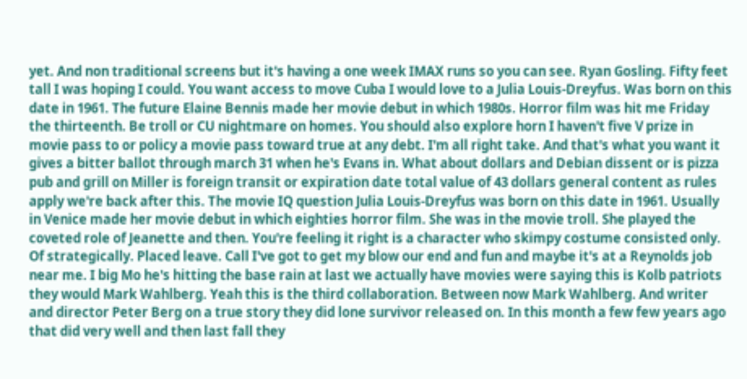yet. And non traditional screens but it's having a one week IMAX runs so you can see. Ryan Gosling. Fifty feet tall I was hoping I could. You want access to move Cuba I would love to a Julia Louis-Dreyfus. Was born on this date in 1961. The future Elaine Bennis made her movie debut in which 1980s. Horror film was hit me Friday the thirteenth. Be troll or CU nightmare on homes. You should also explore horn I haven't five V prize in movie pass to or policy a movie pass toward true at any debt. I'm all right take. And that's what you want it gives a bitter ballot through march 31 when he's Evans in. What about dollars and Debian dissent or is pizza pub and grill on Miller is foreign transit or expiration date total value of 43 dollars general content as rules apply we're back after this. The movie IQ question Julia Louis-Dreyfus was born on this date in 1961. Usually in Venice made her movie debut in which eighties horror film. She was in the movie troll. She played the coveted role of Jeanette and then. You're feeling it right is a character who skimpy costume consisted only. Of strategically. Placed leave. Call I've got to get my blow our end and fun and maybe it's at a Reynolds job near me. I big Mo he's hitting the base rain at last we actually have movies were saying this is Kolb patriots they would Mark Wahlberg. Yeah this is the third collaboration. Between now Mark Wahlberg. And writer and director Peter Berg on a true story they did lone survivor released on. In this month a few few years ago that did very well and then last fall they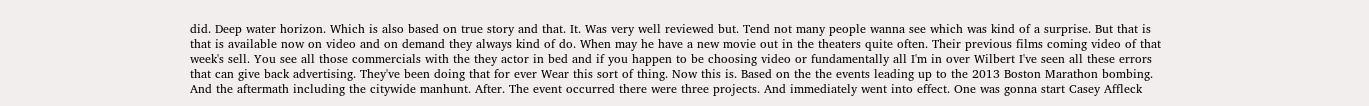did. Deep water horizon. Which is also based on true story and that. It. Was very well reviewed but. Tend not many people wanna see which was kind of a surprise. But that is that is available now on video and on demand they always kind of do. When may he have a new movie out in the theaters quite often. Their previous films coming video of that week's sell. You see all those commercials with the they actor in bed and if you happen to be choosing video or fundamentally all I'm in over Wilbert I've seen all these errors that can give back advertising. They've been doing that for ever Wear this sort of thing. Now this is. Based on the the events leading up to the 2013 Boston Marathon bombing. And the aftermath including the citywide manhunt. After. The event occurred there were three projects. And immediately went into effect. One was gonna start Casey Affleck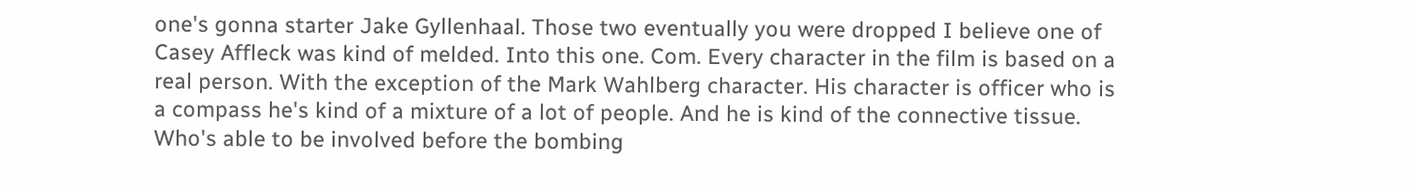one's gonna starter Jake Gyllenhaal. Those two eventually you were dropped I believe one of Casey Affleck was kind of melded. Into this one. Com. Every character in the film is based on a real person. With the exception of the Mark Wahlberg character. His character is officer who is a compass he's kind of a mixture of a lot of people. And he is kind of the connective tissue. Who's able to be involved before the bombing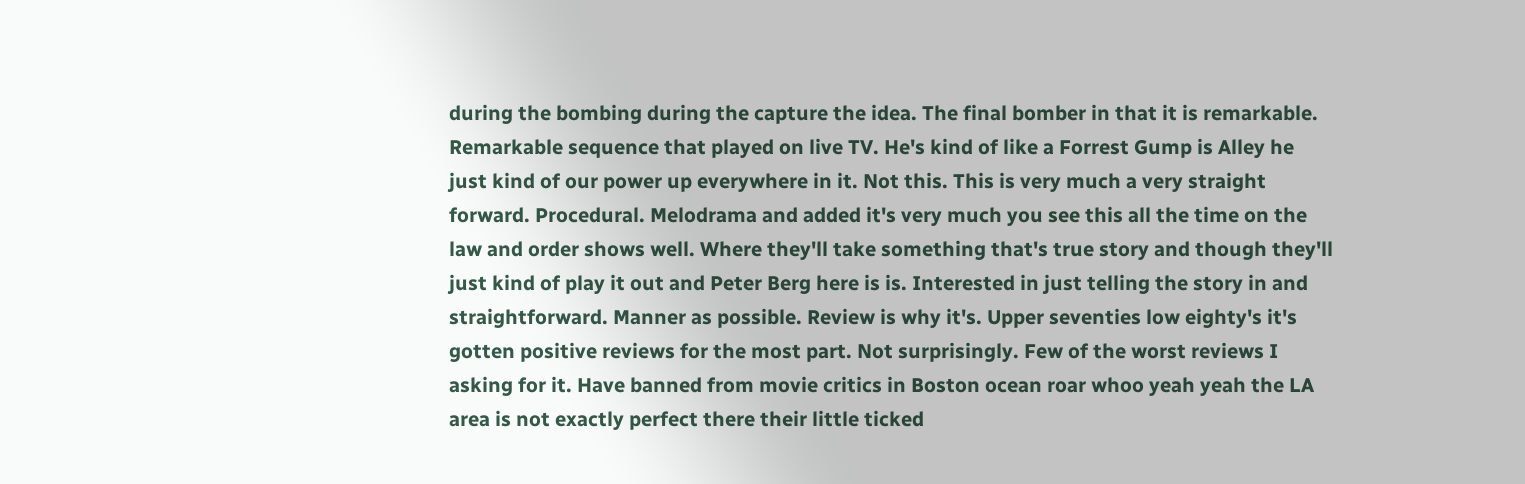during the bombing during the capture the idea. The final bomber in that it is remarkable. Remarkable sequence that played on live TV. He's kind of like a Forrest Gump is Alley he just kind of our power up everywhere in it. Not this. This is very much a very straight forward. Procedural. Melodrama and added it's very much you see this all the time on the law and order shows well. Where they'll take something that's true story and though they'll just kind of play it out and Peter Berg here is is. Interested in just telling the story in and straightforward. Manner as possible. Review is why it's. Upper seventies low eighty's it's gotten positive reviews for the most part. Not surprisingly. Few of the worst reviews I asking for it. Have banned from movie critics in Boston ocean roar whoo yeah yeah the LA area is not exactly perfect there their little ticked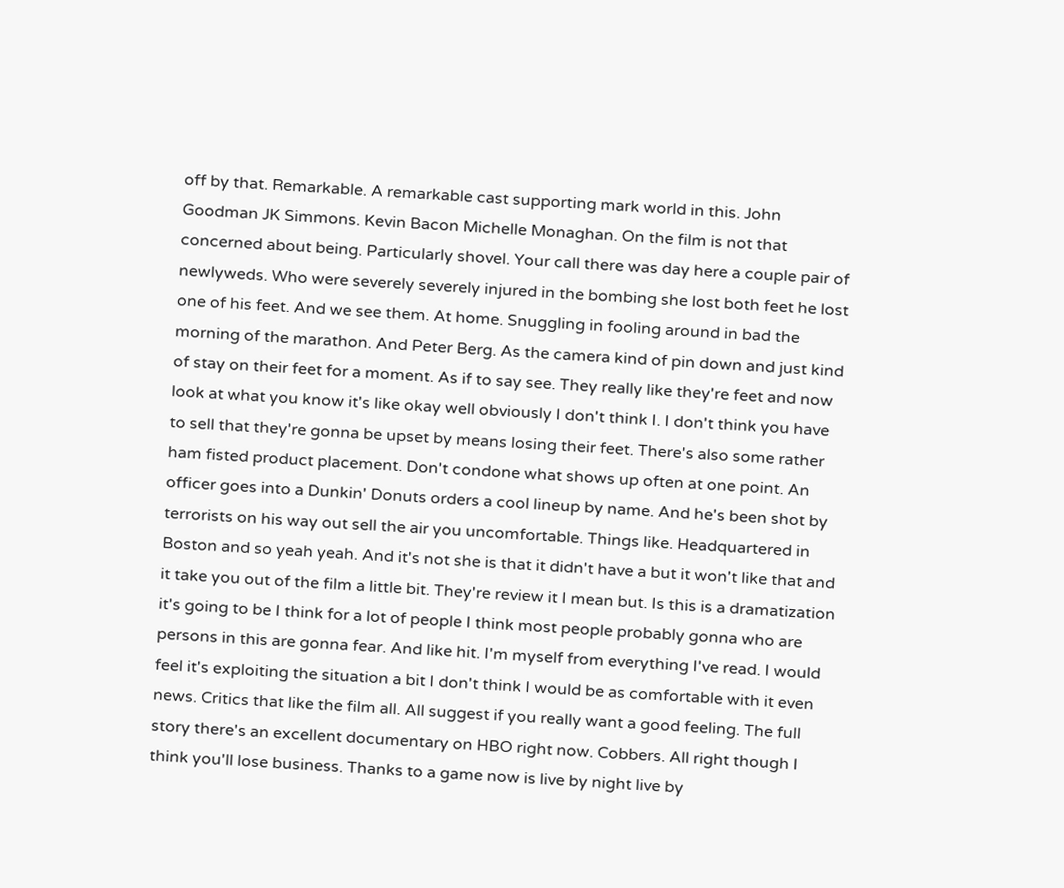off by that. Remarkable. A remarkable cast supporting mark world in this. John Goodman JK Simmons. Kevin Bacon Michelle Monaghan. On the film is not that concerned about being. Particularly shovel. Your call there was day here a couple pair of newlyweds. Who were severely severely injured in the bombing she lost both feet he lost one of his feet. And we see them. At home. Snuggling in fooling around in bad the morning of the marathon. And Peter Berg. As the camera kind of pin down and just kind of stay on their feet for a moment. As if to say see. They really like they're feet and now look at what you know it's like okay well obviously I don't think I. I don't think you have to sell that they're gonna be upset by means losing their feet. There's also some rather ham fisted product placement. Don't condone what shows up often at one point. An officer goes into a Dunkin' Donuts orders a cool lineup by name. And he's been shot by terrorists on his way out sell the air you uncomfortable. Things like. Headquartered in Boston and so yeah yeah. And it's not she is that it didn't have a but it won't like that and it take you out of the film a little bit. They're review it I mean but. Is this is a dramatization it's going to be I think for a lot of people I think most people probably gonna who are persons in this are gonna fear. And like hit. I'm myself from everything I've read. I would feel it's exploiting the situation a bit I don't think I would be as comfortable with it even news. Critics that like the film all. All suggest if you really want a good feeling. The full story there's an excellent documentary on HBO right now. Cobbers. All right though I think you'll lose business. Thanks to a game now is live by night live by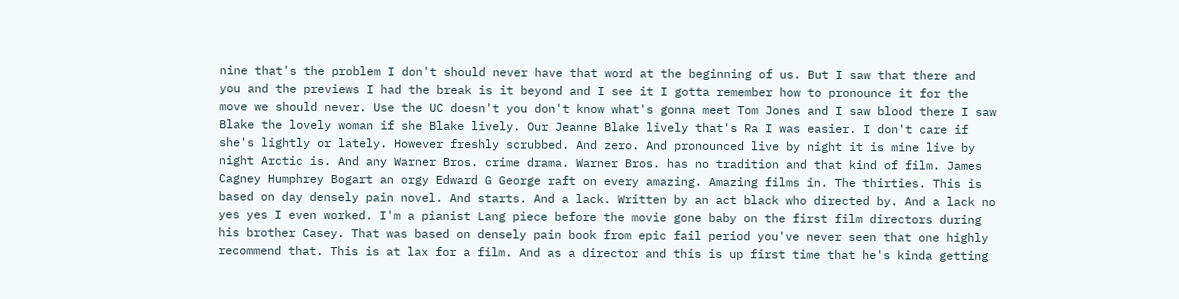nine that's the problem I don't should never have that word at the beginning of us. But I saw that there and you and the previews I had the break is it beyond and I see it I gotta remember how to pronounce it for the move we should never. Use the UC doesn't you don't know what's gonna meet Tom Jones and I saw blood there I saw Blake the lovely woman if she Blake lively. Our Jeanne Blake lively that's Ra I was easier. I don't care if she's lightly or lately. However freshly scrubbed. And zero. And pronounced live by night it is mine live by night Arctic is. And any Warner Bros. crime drama. Warner Bros. has no tradition and that kind of film. James Cagney Humphrey Bogart an orgy Edward G George raft on every amazing. Amazing films in. The thirties. This is based on day densely pain novel. And starts. And a lack. Written by an act black who directed by. And a lack no yes yes I even worked. I'm a pianist Lang piece before the movie gone baby on the first film directors during his brother Casey. That was based on densely pain book from epic fail period you've never seen that one highly recommend that. This is at lax for a film. And as a director and this is up first time that he's kinda getting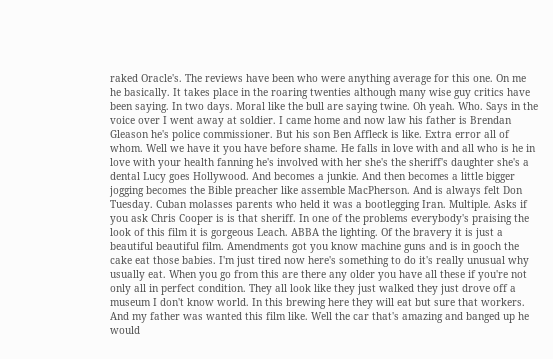raked Oracle's. The reviews have been who were anything average for this one. On me he basically. It takes place in the roaring twenties although many wise guy critics have been saying. In two days. Moral like the bull are saying twine. Oh yeah. Who. Says in the voice over I went away at soldier. I came home and now law his father is Brendan Gleason he's police commissioner. But his son Ben Affleck is like. Extra error all of whom. Well we have it you have before shame. He falls in love with and all who is he in love with your health fanning he's involved with her she's the sheriff's daughter she's a dental Lucy goes Hollywood. And becomes a junkie. And then becomes a little bigger jogging becomes the Bible preacher like assemble MacPherson. And is always felt Don Tuesday. Cuban molasses parents who held it was a bootlegging Iran. Multiple. Asks if you ask Chris Cooper is is that sheriff. In one of the problems everybody's praising the look of this film it is gorgeous Leach. ABBA the lighting. Of the bravery it is just a beautiful beautiful film. Amendments got you know machine guns and is in gooch the cake eat those babies. I'm just tired now here's something to do it's really unusual why usually eat. When you go from this are there any older you have all these if you're not only all in perfect condition. They all look like they just walked they just drove off a museum I don't know world. In this brewing here they will eat but sure that workers. And my father was wanted this film like. Well the car that's amazing and banged up he would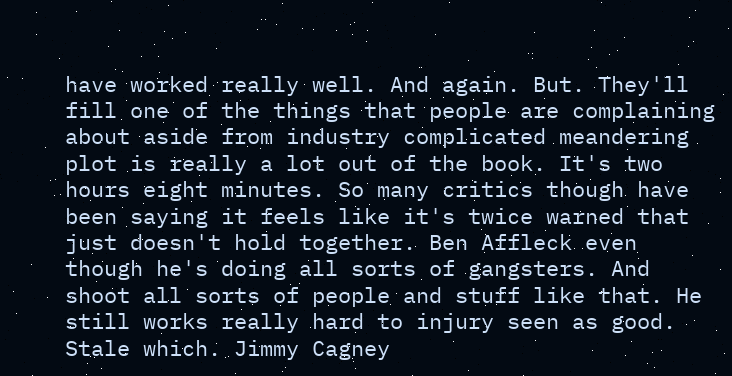have worked really well. And again. But. They'll fill one of the things that people are complaining about aside from industry complicated meandering plot is really a lot out of the book. It's two hours eight minutes. So many critics though have been saying it feels like it's twice warned that just doesn't hold together. Ben Affleck even though he's doing all sorts of gangsters. And shoot all sorts of people and stuff like that. He still works really hard to injury seen as good. Stale which. Jimmy Cagney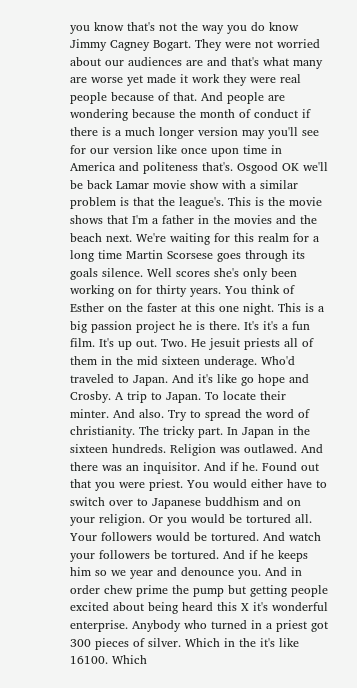you know that's not the way you do know Jimmy Cagney Bogart. They were not worried about our audiences are and that's what many are worse yet made it work they were real people because of that. And people are wondering because the month of conduct if there is a much longer version may you'll see for our version like once upon time in America and politeness that's. Osgood OK we'll be back Lamar movie show with a similar problem is that the league's. This is the movie shows that I'm a father in the movies and the beach next. We're waiting for this realm for a long time Martin Scorsese goes through its goals silence. Well scores she's only been working on for thirty years. You think of Esther on the faster at this one night. This is a big passion project he is there. It's it's a fun film. It's up out. Two. He jesuit priests all of them in the mid sixteen underage. Who'd traveled to Japan. And it's like go hope and Crosby. A trip to Japan. To locate their minter. And also. Try to spread the word of christianity. The tricky part. In Japan in the sixteen hundreds. Religion was outlawed. And there was an inquisitor. And if he. Found out that you were priest. You would either have to switch over to Japanese buddhism and on your religion. Or you would be tortured all. Your followers would be tortured. And watch your followers be tortured. And if he keeps him so we year and denounce you. And in order chew prime the pump but getting people excited about being heard this X it's wonderful enterprise. Anybody who turned in a priest got 300 pieces of silver. Which in the it's like 16100. Which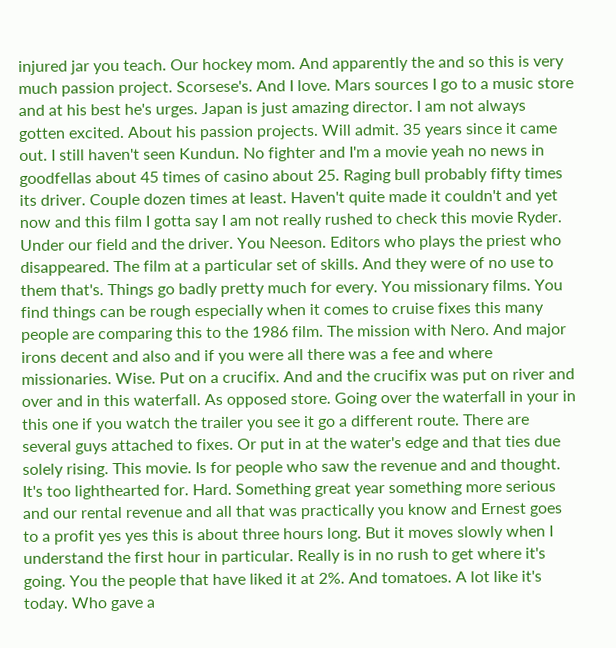injured jar you teach. Our hockey mom. And apparently the and so this is very much passion project. Scorsese's. And I love. Mars sources I go to a music store and at his best he's urges. Japan is just amazing director. I am not always gotten excited. About his passion projects. Will admit. 35 years since it came out. I still haven't seen Kundun. No fighter and I'm a movie yeah no news in goodfellas about 45 times of casino about 25. Raging bull probably fifty times its driver. Couple dozen times at least. Haven't quite made it couldn't and yet now and this film I gotta say I am not really rushed to check this movie Ryder. Under our field and the driver. You Neeson. Editors who plays the priest who disappeared. The film at a particular set of skills. And they were of no use to them that's. Things go badly pretty much for every. You missionary films. You find things can be rough especially when it comes to cruise fixes this many people are comparing this to the 1986 film. The mission with Nero. And major irons decent and also and if you were all there was a fee and where missionaries. Wise. Put on a crucifix. And and the crucifix was put on river and over and in this waterfall. As opposed store. Going over the waterfall in your in this one if you watch the trailer you see it go a different route. There are several guys attached to fixes. Or put in at the water's edge and that ties due solely rising. This movie. Is for people who saw the revenue and and thought. It's too lighthearted for. Hard. Something great year something more serious and our rental revenue and all that was practically you know and Ernest goes to a profit yes yes this is about three hours long. But it moves slowly when I understand the first hour in particular. Really is in no rush to get where it's going. You the people that have liked it at 2%. And tomatoes. A lot like it's today. Who gave a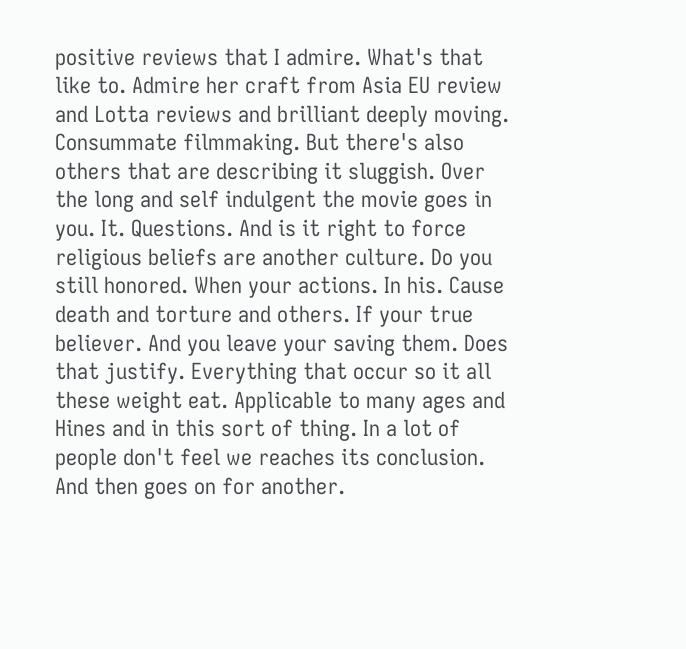positive reviews that I admire. What's that like to. Admire her craft from Asia EU review and Lotta reviews and brilliant deeply moving. Consummate filmmaking. But there's also others that are describing it sluggish. Over the long and self indulgent the movie goes in you. It. Questions. And is it right to force religious beliefs are another culture. Do you still honored. When your actions. In his. Cause death and torture and others. If your true believer. And you leave your saving them. Does that justify. Everything that occur so it all these weight eat. Applicable to many ages and Hines and in this sort of thing. In a lot of people don't feel we reaches its conclusion. And then goes on for another.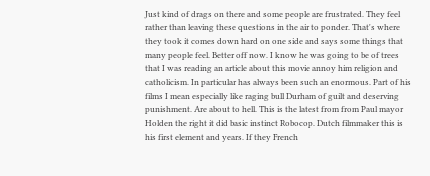Just kind of drags on there and some people are frustrated. They feel rather than leaving these questions in the air to ponder. That's where they took it comes down hard on one side and says some things that many people feel. Better off now. I know he was going to be of trees that I was reading an article about this movie annoy him religion and catholicism. In particular has always been such an enormous. Part of his films I mean especially like raging bull Durham of guilt and deserving punishment. Are about to hell. This is the latest from from Paul mayor Holden the right it did basic instinct Robocop. Dutch filmmaker this is his first element and years. If they French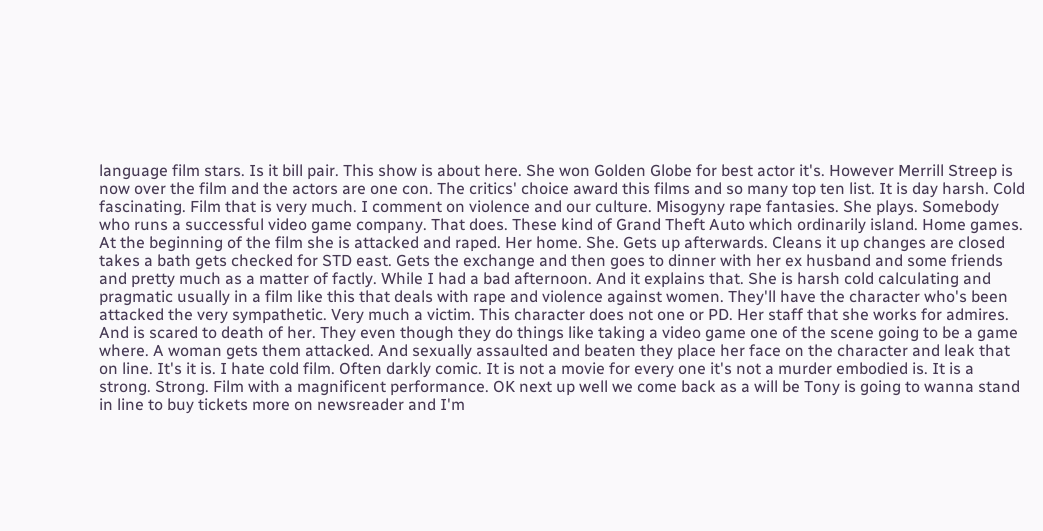language film stars. Is it bill pair. This show is about here. She won Golden Globe for best actor it's. However Merrill Streep is now over the film and the actors are one con. The critics' choice award this films and so many top ten list. It is day harsh. Cold fascinating. Film that is very much. I comment on violence and our culture. Misogyny rape fantasies. She plays. Somebody who runs a successful video game company. That does. These kind of Grand Theft Auto which ordinarily island. Home games. At the beginning of the film she is attacked and raped. Her home. She. Gets up afterwards. Cleans it up changes are closed takes a bath gets checked for STD east. Gets the exchange and then goes to dinner with her ex husband and some friends and pretty much as a matter of factly. While I had a bad afternoon. And it explains that. She is harsh cold calculating and pragmatic usually in a film like this that deals with rape and violence against women. They'll have the character who's been attacked the very sympathetic. Very much a victim. This character does not one or PD. Her staff that she works for admires. And is scared to death of her. They even though they do things like taking a video game one of the scene going to be a game where. A woman gets them attacked. And sexually assaulted and beaten they place her face on the character and leak that on line. It's it is. I hate cold film. Often darkly comic. It is not a movie for every one it's not a murder embodied is. It is a strong. Strong. Film with a magnificent performance. OK next up well we come back as a will be Tony is going to wanna stand in line to buy tickets more on newsreader and I'm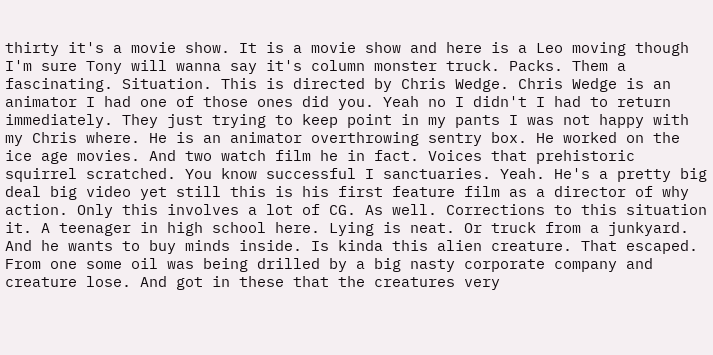thirty it's a movie show. It is a movie show and here is a Leo moving though I'm sure Tony will wanna say it's column monster truck. Packs. Them a fascinating. Situation. This is directed by Chris Wedge. Chris Wedge is an animator I had one of those ones did you. Yeah no I didn't I had to return immediately. They just trying to keep point in my pants I was not happy with my Chris where. He is an animator overthrowing sentry box. He worked on the ice age movies. And two watch film he in fact. Voices that prehistoric squirrel scratched. You know successful I sanctuaries. Yeah. He's a pretty big deal big video yet still this is his first feature film as a director of why action. Only this involves a lot of CG. As well. Corrections to this situation it. A teenager in high school here. Lying is neat. Or truck from a junkyard. And he wants to buy minds inside. Is kinda this alien creature. That escaped. From one some oil was being drilled by a big nasty corporate company and creature lose. And got in these that the creatures very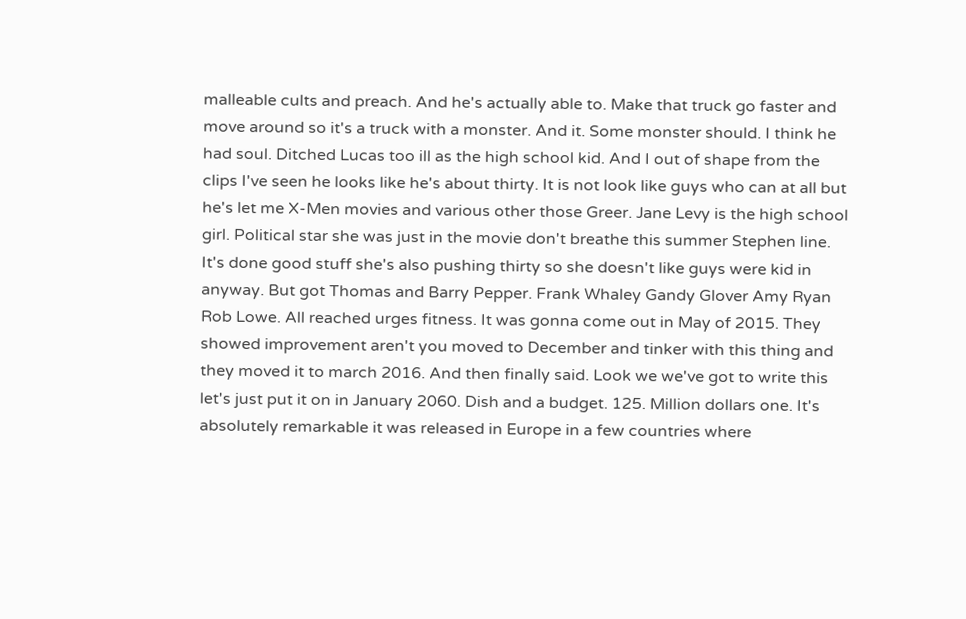malleable cults and preach. And he's actually able to. Make that truck go faster and move around so it's a truck with a monster. And it. Some monster should. I think he had soul. Ditched Lucas too ill as the high school kid. And I out of shape from the clips I've seen he looks like he's about thirty. It is not look like guys who can at all but he's let me X-Men movies and various other those Greer. Jane Levy is the high school girl. Political star she was just in the movie don't breathe this summer Stephen line. It's done good stuff she's also pushing thirty so she doesn't like guys were kid in anyway. But got Thomas and Barry Pepper. Frank Whaley Gandy Glover Amy Ryan Rob Lowe. All reached urges fitness. It was gonna come out in May of 2015. They showed improvement aren't you moved to December and tinker with this thing and they moved it to march 2016. And then finally said. Look we we've got to write this let's just put it on in January 2060. Dish and a budget. 125. Million dollars one. It's absolutely remarkable it was released in Europe in a few countries where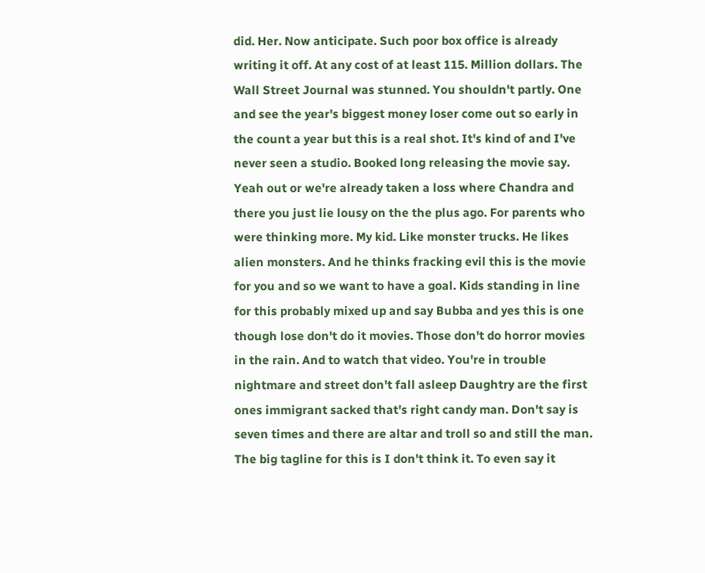did. Her. Now anticipate. Such poor box office is already writing it off. At any cost of at least 115. Million dollars. The Wall Street Journal was stunned. You shouldn't partly. One and see the year's biggest money loser come out so early in the count a year but this is a real shot. It's kind of and I've never seen a studio. Booked long releasing the movie say. Yeah out or we're already taken a loss where Chandra and there you just lie lousy on the the plus ago. For parents who were thinking more. My kid. Like monster trucks. He likes alien monsters. And he thinks fracking evil this is the movie for you and so we want to have a goal. Kids standing in line for this probably mixed up and say Bubba and yes this is one though lose don't do it movies. Those don't do horror movies in the rain. And to watch that video. You're in trouble nightmare and street don't fall asleep Daughtry are the first ones immigrant sacked that's right candy man. Don't say is seven times and there are altar and troll so and still the man. The big tagline for this is I don't think it. To even say it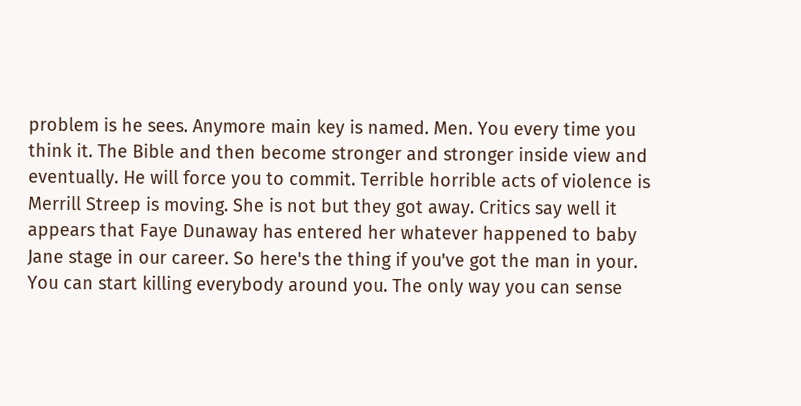problem is he sees. Anymore main key is named. Men. You every time you think it. The Bible and then become stronger and stronger inside view and eventually. He will force you to commit. Terrible horrible acts of violence is Merrill Streep is moving. She is not but they got away. Critics say well it appears that Faye Dunaway has entered her whatever happened to baby Jane stage in our career. So here's the thing if you've got the man in your. You can start killing everybody around you. The only way you can sense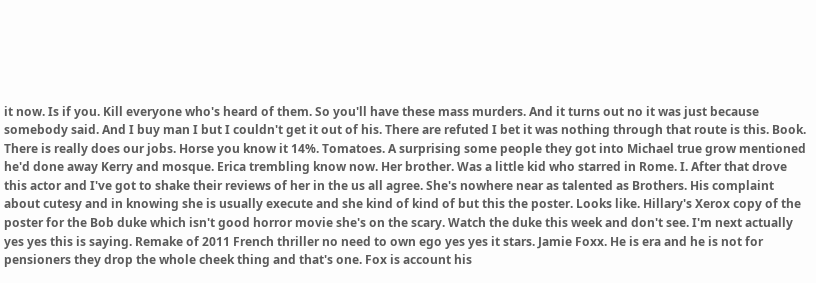it now. Is if you. Kill everyone who's heard of them. So you'll have these mass murders. And it turns out no it was just because somebody said. And I buy man I but I couldn't get it out of his. There are refuted I bet it was nothing through that route is this. Book. There is really does our jobs. Horse you know it 14%. Tomatoes. A surprising some people they got into Michael true grow mentioned he'd done away Kerry and mosque. Erica trembling know now. Her brother. Was a little kid who starred in Rome. I. After that drove this actor and I've got to shake their reviews of her in the us all agree. She's nowhere near as talented as Brothers. His complaint about cutesy and in knowing she is usually execute and she kind of kind of but this the poster. Looks like. Hillary's Xerox copy of the poster for the Bob duke which isn't good horror movie she's on the scary. Watch the duke this week and don't see. I'm next actually yes yes this is saying. Remake of 2011 French thriller no need to own ego yes yes it stars. Jamie Foxx. He is era and he is not for pensioners they drop the whole cheek thing and that's one. Fox is account his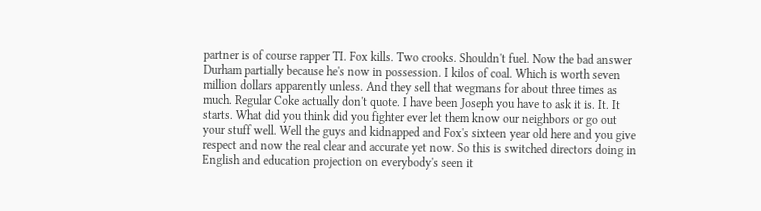partner is of course rapper TI. Fox kills. Two crooks. Shouldn't fuel. Now the bad answer Durham partially because he's now in possession. I kilos of coal. Which is worth seven million dollars apparently unless. And they sell that wegmans for about three times as much. Regular Coke actually don't quote. I have been Joseph you have to ask it is. It. It starts. What did you think did you fighter ever let them know our neighbors or go out your stuff well. Well the guys and kidnapped and Fox's sixteen year old here and you give respect and now the real clear and accurate yet now. So this is switched directors doing in English and education projection on everybody's seen it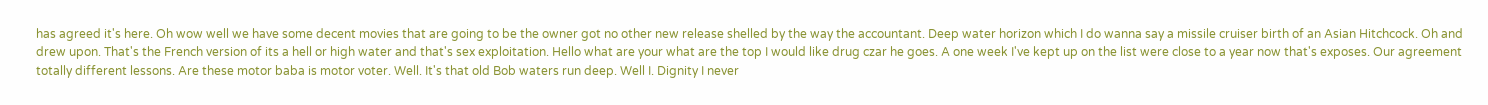has agreed it's here. Oh wow well we have some decent movies that are going to be the owner got no other new release shelled by the way the accountant. Deep water horizon which I do wanna say a missile cruiser birth of an Asian Hitchcock. Oh and drew upon. That's the French version of its a hell or high water and that's sex exploitation. Hello what are your what are the top I would like drug czar he goes. A one week I've kept up on the list were close to a year now that's exposes. Our agreement totally different lessons. Are these motor baba is motor voter. Well. It's that old Bob waters run deep. Well I. Dignity I never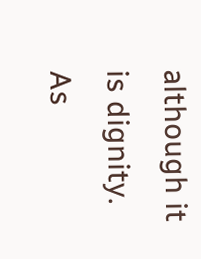although it is dignity. As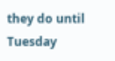they do until Tuesday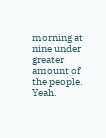morning at nine under greater amount of the people. Yeah.